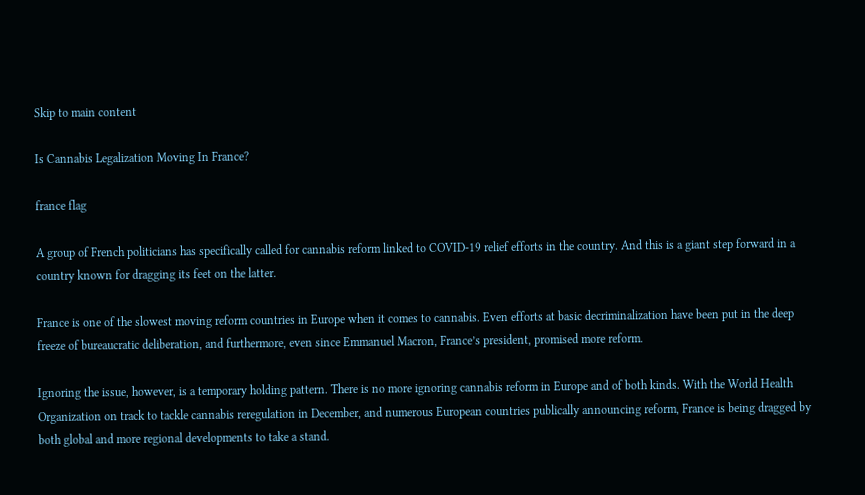Skip to main content

Is Cannabis Legalization Moving In France?

france flag

A group of French politicians has specifically called for cannabis reform linked to COVID-19 relief efforts in the country. And this is a giant step forward in a country known for dragging its feet on the latter.

France is one of the slowest moving reform countries in Europe when it comes to cannabis. Even efforts at basic decriminalization have been put in the deep freeze of bureaucratic deliberation, and furthermore, even since Emmanuel Macron, France’s president, promised more reform.

Ignoring the issue, however, is a temporary holding pattern. There is no more ignoring cannabis reform in Europe and of both kinds. With the World Health Organization on track to tackle cannabis reregulation in December, and numerous European countries publically announcing reform, France is being dragged by both global and more regional developments to take a stand.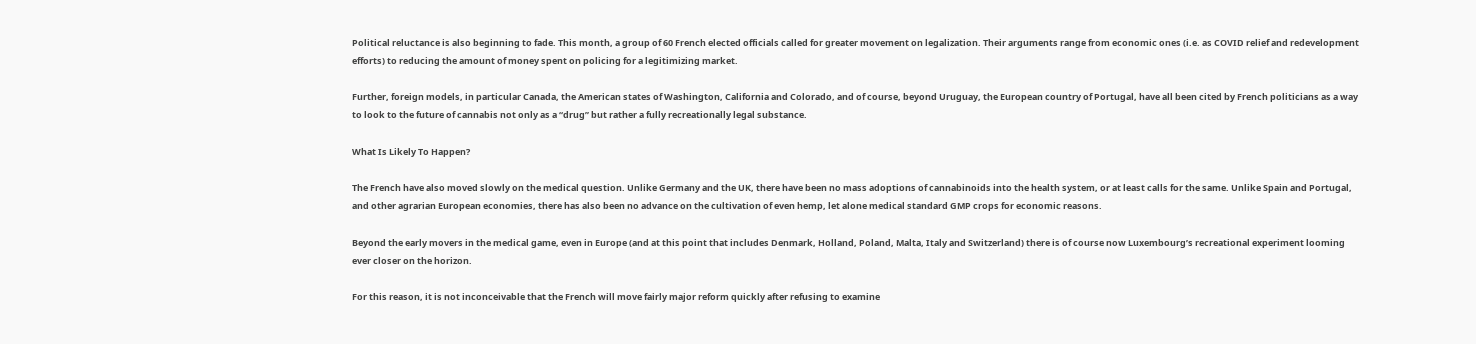Political reluctance is also beginning to fade. This month, a group of 60 French elected officials called for greater movement on legalization. Their arguments range from economic ones (i.e. as COVID relief and redevelopment efforts) to reducing the amount of money spent on policing for a legitimizing market.

Further, foreign models, in particular Canada, the American states of Washington, California and Colorado, and of course, beyond Uruguay, the European country of Portugal, have all been cited by French politicians as a way to look to the future of cannabis not only as a “drug” but rather a fully recreationally legal substance.

What Is Likely To Happen?

The French have also moved slowly on the medical question. Unlike Germany and the UK, there have been no mass adoptions of cannabinoids into the health system, or at least calls for the same. Unlike Spain and Portugal, and other agrarian European economies, there has also been no advance on the cultivation of even hemp, let alone medical standard GMP crops for economic reasons.

Beyond the early movers in the medical game, even in Europe (and at this point that includes Denmark, Holland, Poland, Malta, Italy and Switzerland) there is of course now Luxembourg’s recreational experiment looming ever closer on the horizon.

For this reason, it is not inconceivable that the French will move fairly major reform quickly after refusing to examine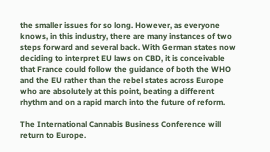the smaller issues for so long. However, as everyone knows, in this industry, there are many instances of two steps forward and several back. With German states now deciding to interpret EU laws on CBD, it is conceivable that France could follow the guidance of both the WHO and the EU rather than the rebel states across Europe who are absolutely at this point, beating a different rhythm and on a rapid march into the future of reform.

The International Cannabis Business Conference will return to Europe.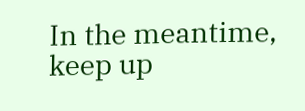In the meantime, keep up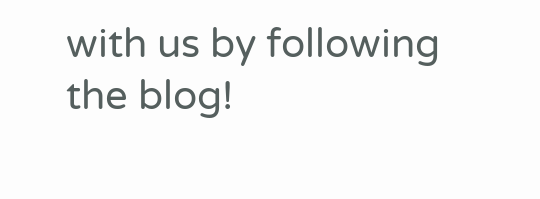with us by following the blog!